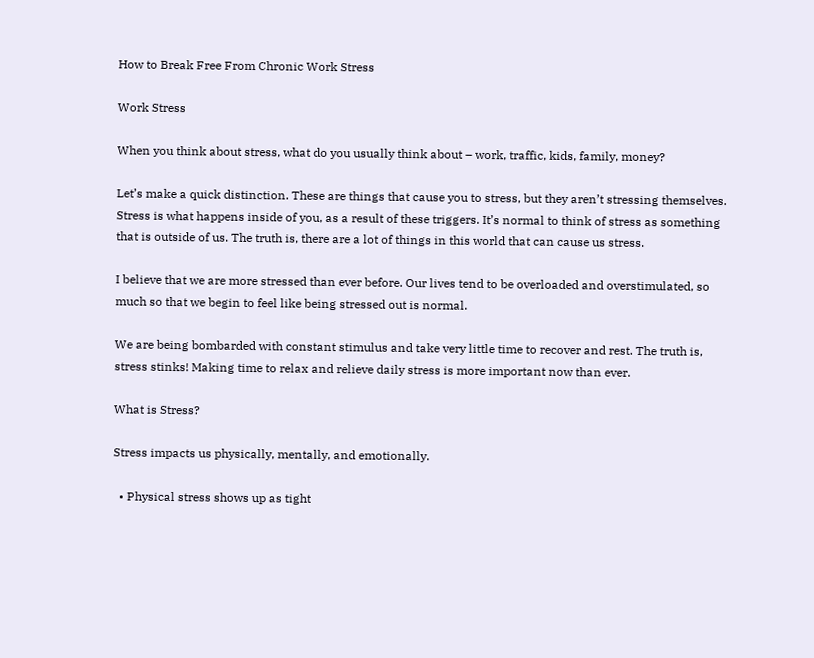How to Break Free From Chronic Work Stress

Work Stress

When you think about stress, what do you usually think about – work, traffic, kids, family, money?

Let’s make a quick distinction. These are things that cause you to stress, but they aren’t stressing themselves. Stress is what happens inside of you, as a result of these triggers. It’s normal to think of stress as something that is outside of us. The truth is, there are a lot of things in this world that can cause us stress.

I believe that we are more stressed than ever before. Our lives tend to be overloaded and overstimulated, so much so that we begin to feel like being stressed out is normal.

We are being bombarded with constant stimulus and take very little time to recover and rest. The truth is, stress stinks! Making time to relax and relieve daily stress is more important now than ever.

What is Stress?

Stress impacts us physically, mentally, and emotionally.

  • Physical stress shows up as tight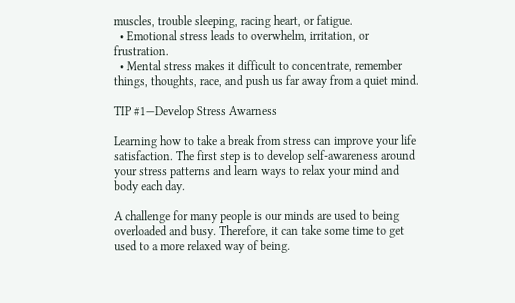muscles, trouble sleeping, racing heart, or fatigue.
  • Emotional stress leads to overwhelm, irritation, or frustration.
  • Mental stress makes it difficult to concentrate, remember things, thoughts, race, and push us far away from a quiet mind.

TIP #1—Develop Stress Awarness

Learning how to take a break from stress can improve your life satisfaction. The first step is to develop self-awareness around your stress patterns and learn ways to relax your mind and body each day.

A challenge for many people is our minds are used to being overloaded and busy. Therefore, it can take some time to get used to a more relaxed way of being.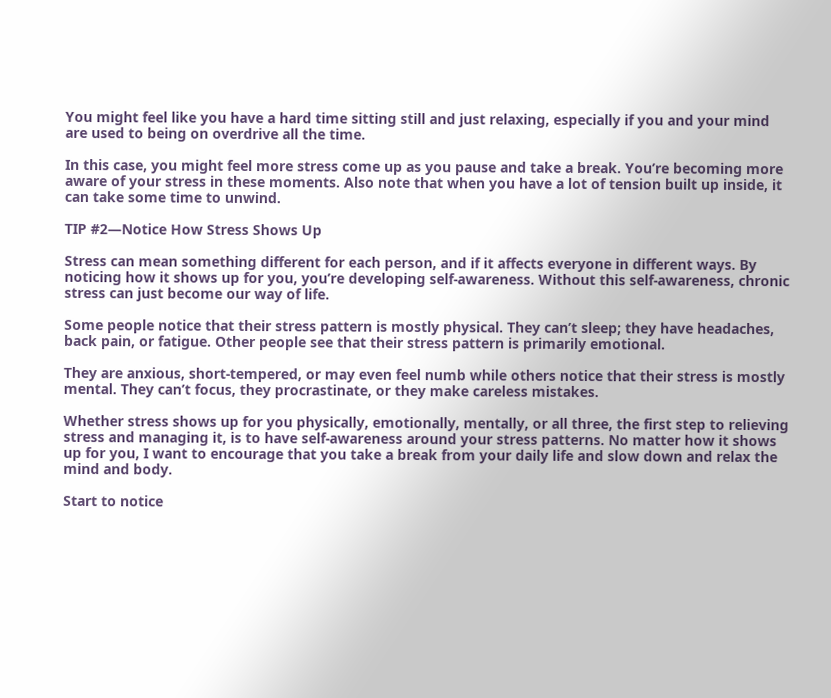You might feel like you have a hard time sitting still and just relaxing, especially if you and your mind are used to being on overdrive all the time.

In this case, you might feel more stress come up as you pause and take a break. You’re becoming more aware of your stress in these moments. Also note that when you have a lot of tension built up inside, it can take some time to unwind.

TIP #2—Notice How Stress Shows Up

Stress can mean something different for each person, and if it affects everyone in different ways. By noticing how it shows up for you, you’re developing self-awareness. Without this self-awareness, chronic stress can just become our way of life.

Some people notice that their stress pattern is mostly physical. They can’t sleep; they have headaches, back pain, or fatigue. Other people see that their stress pattern is primarily emotional.

They are anxious, short-tempered, or may even feel numb while others notice that their stress is mostly mental. They can’t focus, they procrastinate, or they make careless mistakes.

Whether stress shows up for you physically, emotionally, mentally, or all three, the first step to relieving stress and managing it, is to have self-awareness around your stress patterns. No matter how it shows up for you, I want to encourage that you take a break from your daily life and slow down and relax the mind and body.

Start to notice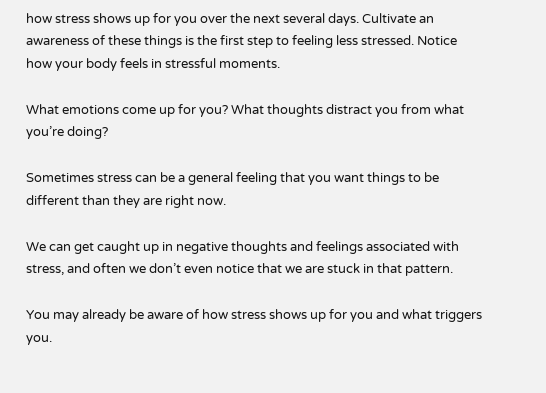how stress shows up for you over the next several days. Cultivate an awareness of these things is the first step to feeling less stressed. Notice how your body feels in stressful moments.

What emotions come up for you? What thoughts distract you from what you’re doing?

Sometimes stress can be a general feeling that you want things to be different than they are right now.

We can get caught up in negative thoughts and feelings associated with stress, and often we don’t even notice that we are stuck in that pattern.

You may already be aware of how stress shows up for you and what triggers you.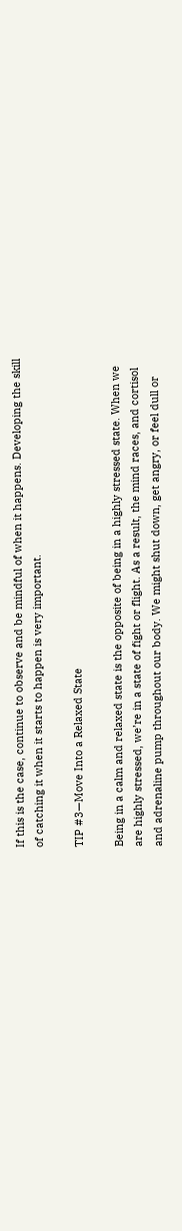If this is the case, continue to observe and be mindful of when it happens. Developing the skill of catching it when it starts to happen is very important.

TIP #3—Move Into a Relaxed State

Being in a calm and relaxed state is the opposite of being in a highly stressed state. When we are highly stressed, we’re in a state of fight or flight. As a result, the mind races, and cortisol and adrenaline pump throughout our body. We might shut down, get angry, or feel dull or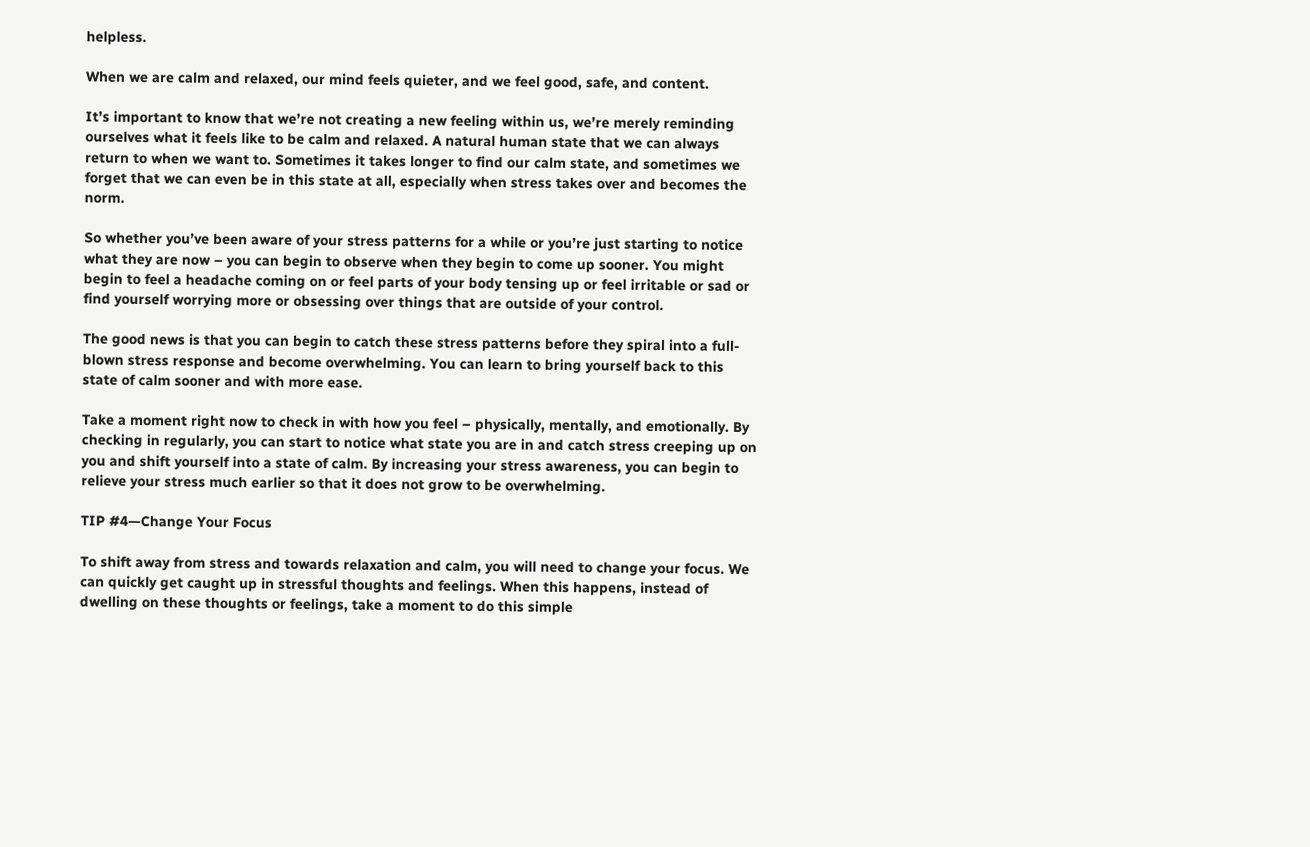helpless.

When we are calm and relaxed, our mind feels quieter, and we feel good, safe, and content.

It’s important to know that we’re not creating a new feeling within us, we’re merely reminding ourselves what it feels like to be calm and relaxed. A natural human state that we can always return to when we want to. Sometimes it takes longer to find our calm state, and sometimes we forget that we can even be in this state at all, especially when stress takes over and becomes the norm.

So whether you’ve been aware of your stress patterns for a while or you’re just starting to notice what they are now – you can begin to observe when they begin to come up sooner. You might begin to feel a headache coming on or feel parts of your body tensing up or feel irritable or sad or find yourself worrying more or obsessing over things that are outside of your control.

The good news is that you can begin to catch these stress patterns before they spiral into a full-blown stress response and become overwhelming. You can learn to bring yourself back to this state of calm sooner and with more ease.

Take a moment right now to check in with how you feel – physically, mentally, and emotionally. By checking in regularly, you can start to notice what state you are in and catch stress creeping up on you and shift yourself into a state of calm. By increasing your stress awareness, you can begin to relieve your stress much earlier so that it does not grow to be overwhelming.

TIP #4—Change Your Focus

To shift away from stress and towards relaxation and calm, you will need to change your focus. We can quickly get caught up in stressful thoughts and feelings. When this happens, instead of dwelling on these thoughts or feelings, take a moment to do this simple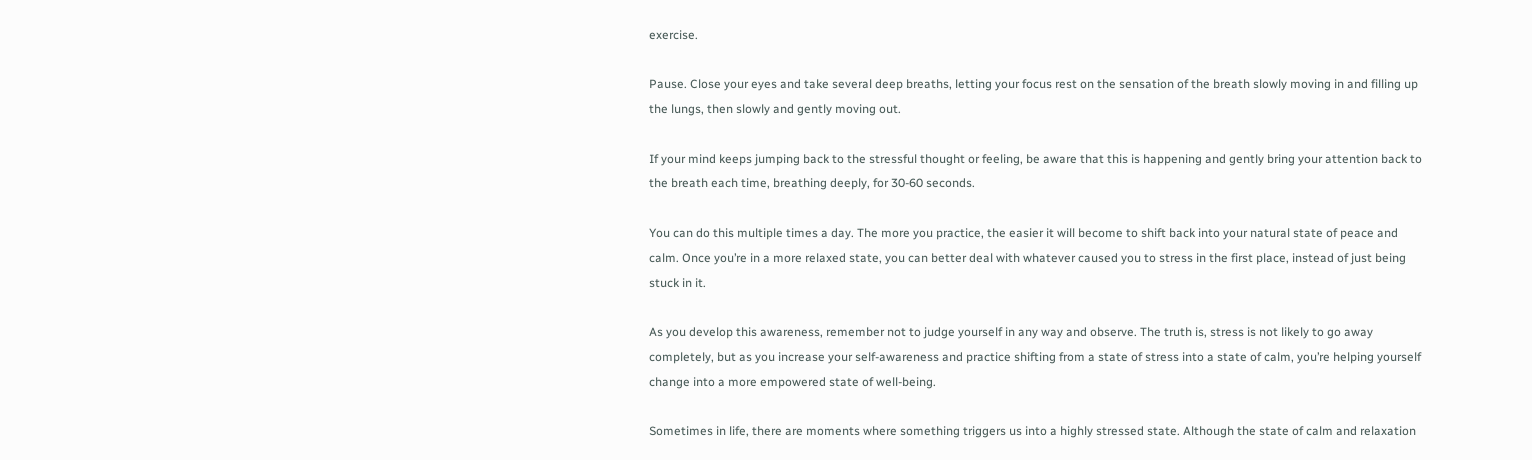exercise.

Pause. Close your eyes and take several deep breaths, letting your focus rest on the sensation of the breath slowly moving in and filling up the lungs, then slowly and gently moving out.

If your mind keeps jumping back to the stressful thought or feeling, be aware that this is happening and gently bring your attention back to the breath each time, breathing deeply, for 30-60 seconds.

You can do this multiple times a day. The more you practice, the easier it will become to shift back into your natural state of peace and calm. Once you’re in a more relaxed state, you can better deal with whatever caused you to stress in the first place, instead of just being stuck in it.

As you develop this awareness, remember not to judge yourself in any way and observe. The truth is, stress is not likely to go away completely, but as you increase your self-awareness and practice shifting from a state of stress into a state of calm, you’re helping yourself change into a more empowered state of well-being.

Sometimes in life, there are moments where something triggers us into a highly stressed state. Although the state of calm and relaxation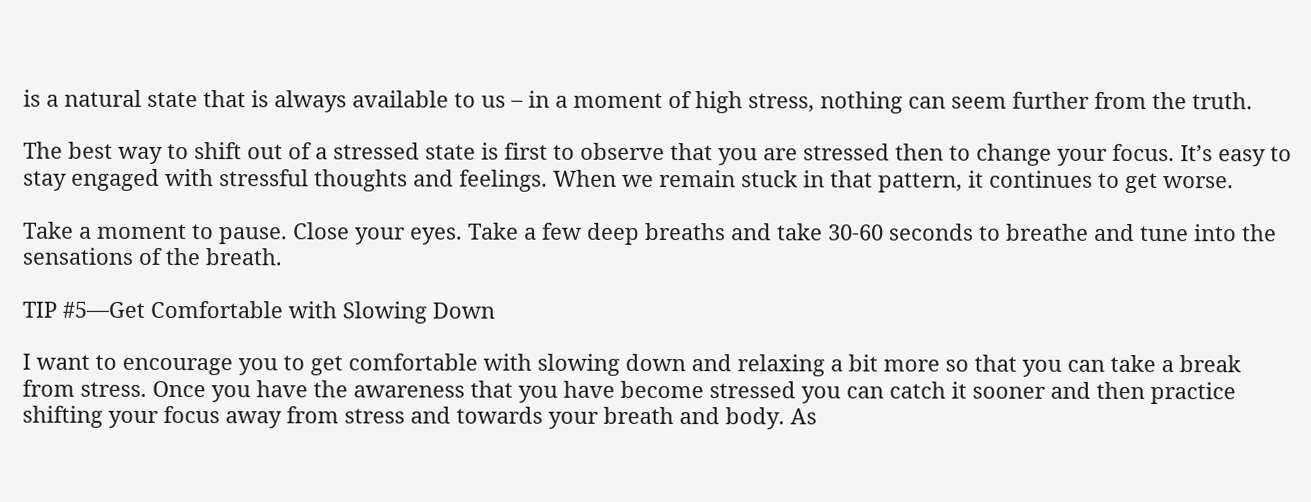is a natural state that is always available to us – in a moment of high stress, nothing can seem further from the truth.

The best way to shift out of a stressed state is first to observe that you are stressed then to change your focus. It’s easy to stay engaged with stressful thoughts and feelings. When we remain stuck in that pattern, it continues to get worse.

Take a moment to pause. Close your eyes. Take a few deep breaths and take 30-60 seconds to breathe and tune into the sensations of the breath.

TIP #5—Get Comfortable with Slowing Down

I want to encourage you to get comfortable with slowing down and relaxing a bit more so that you can take a break from stress. Once you have the awareness that you have become stressed you can catch it sooner and then practice shifting your focus away from stress and towards your breath and body. As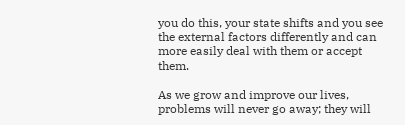you do this, your state shifts and you see the external factors differently and can more easily deal with them or accept them.

As we grow and improve our lives, problems will never go away; they will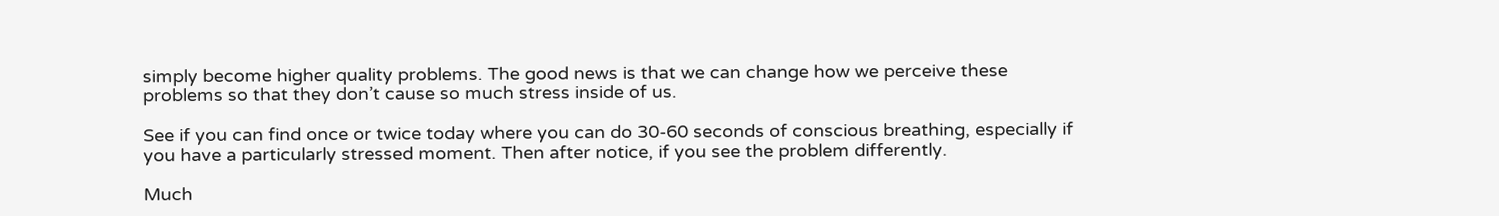simply become higher quality problems. The good news is that we can change how we perceive these problems so that they don’t cause so much stress inside of us.

See if you can find once or twice today where you can do 30-60 seconds of conscious breathing, especially if you have a particularly stressed moment. Then after notice, if you see the problem differently.

Much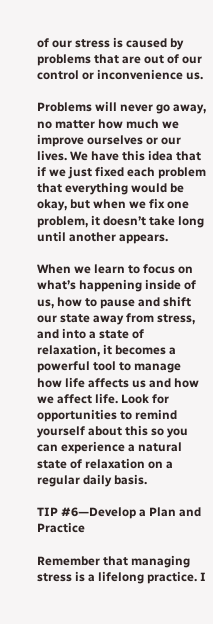of our stress is caused by problems that are out of our control or inconvenience us.

Problems will never go away, no matter how much we improve ourselves or our lives. We have this idea that if we just fixed each problem that everything would be okay, but when we fix one problem, it doesn’t take long until another appears.

When we learn to focus on what’s happening inside of us, how to pause and shift our state away from stress, and into a state of relaxation, it becomes a powerful tool to manage how life affects us and how we affect life. Look for opportunities to remind yourself about this so you can experience a natural state of relaxation on a regular daily basis.

TIP #6—Develop a Plan and Practice

Remember that managing stress is a lifelong practice. I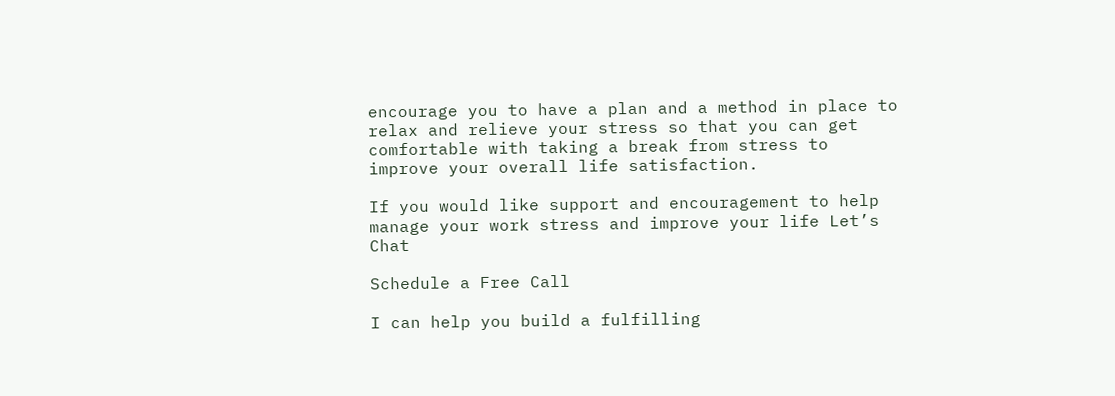encourage you to have a plan and a method in place to relax and relieve your stress so that you can get comfortable with taking a break from stress to improve your overall life satisfaction.

If you would like support and encouragement to help manage your work stress and improve your life Let’s Chat

Schedule a Free Call

I can help you build a fulfilling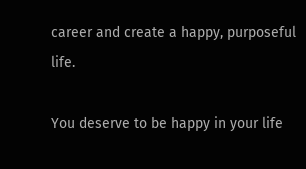career and create a happy, purposeful life.

You deserve to be happy in your life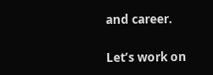and career.

Let’s work on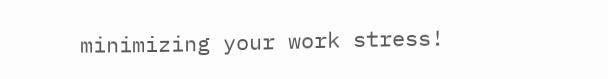minimizing your work stress!